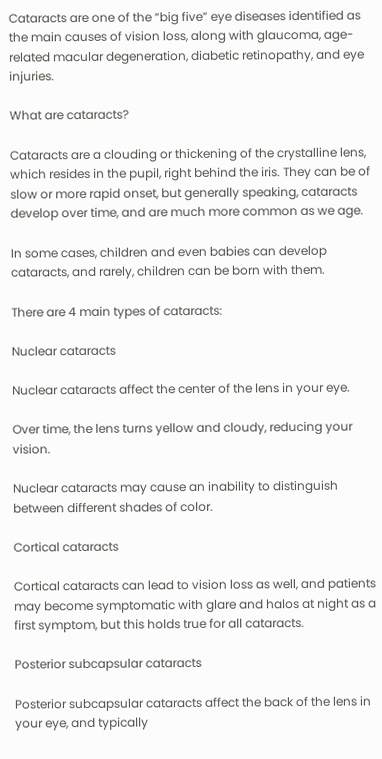Cataracts are one of the “big five” eye diseases identified as the main causes of vision loss, along with glaucoma, age-related macular degeneration, diabetic retinopathy, and eye injuries.

What are cataracts?

Cataracts are a clouding or thickening of the crystalline lens, which resides in the pupil, right behind the iris. They can be of slow or more rapid onset, but generally speaking, cataracts develop over time, and are much more common as we age.

In some cases, children and even babies can develop cataracts, and rarely, children can be born with them.

There are 4 main types of cataracts:

Nuclear cataracts

Nuclear cataracts affect the center of the lens in your eye.

Over time, the lens turns yellow and cloudy, reducing your vision.

Nuclear cataracts may cause an inability to distinguish between different shades of color.

Cortical cataracts

Cortical cataracts can lead to vision loss as well, and patients may become symptomatic with glare and halos at night as a first symptom, but this holds true for all cataracts.

Posterior subcapsular cataracts

Posterior subcapsular cataracts affect the back of the lens in your eye, and typically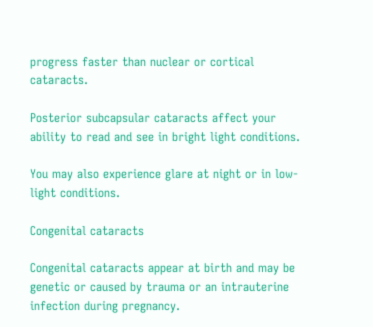progress faster than nuclear or cortical cataracts.

Posterior subcapsular cataracts affect your ability to read and see in bright light conditions.

You may also experience glare at night or in low-light conditions.

Congenital cataracts

Congenital cataracts appear at birth and may be genetic or caused by trauma or an intrauterine infection during pregnancy.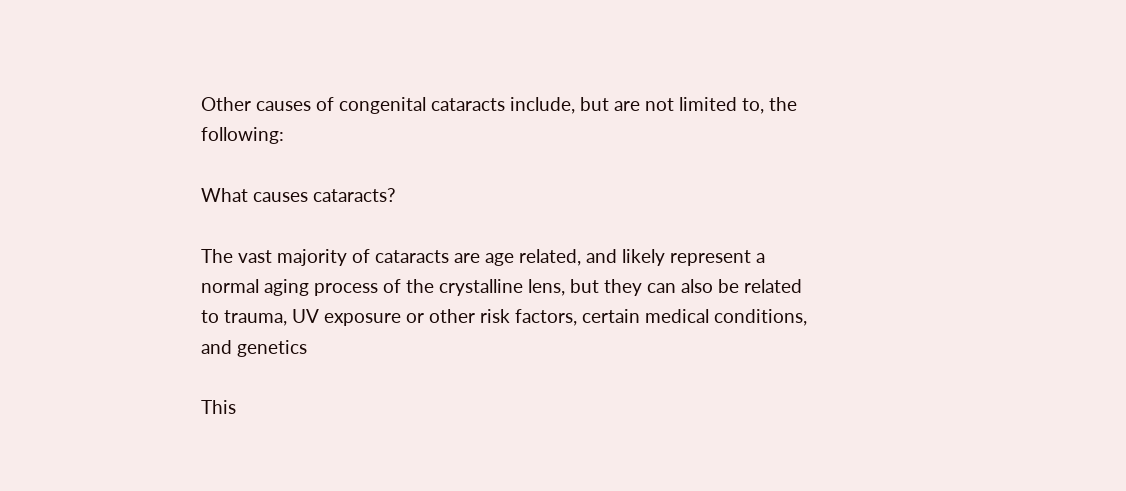Other causes of congenital cataracts include, but are not limited to, the following:

What causes cataracts?

The vast majority of cataracts are age related, and likely represent a normal aging process of the crystalline lens, but they can also be related to trauma, UV exposure or other risk factors, certain medical conditions, and genetics

This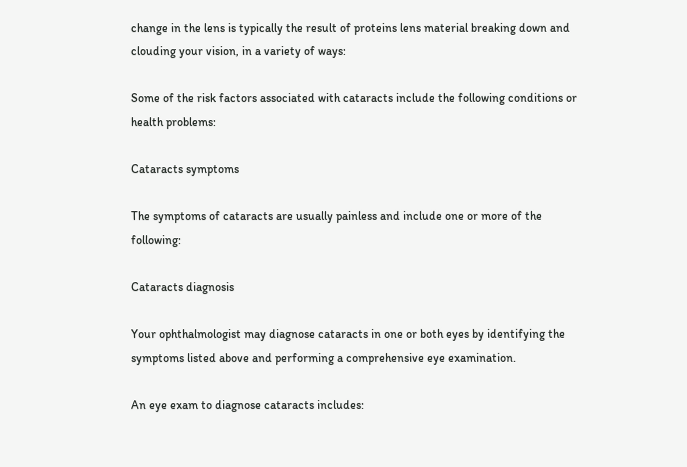change in the lens is typically the result of proteins lens material breaking down and clouding your vision, in a variety of ways:

Some of the risk factors associated with cataracts include the following conditions or health problems:

Cataracts symptoms

The symptoms of cataracts are usually painless and include one or more of the following:

Cataracts diagnosis

Your ophthalmologist may diagnose cataracts in one or both eyes by identifying the symptoms listed above and performing a comprehensive eye examination.

An eye exam to diagnose cataracts includes: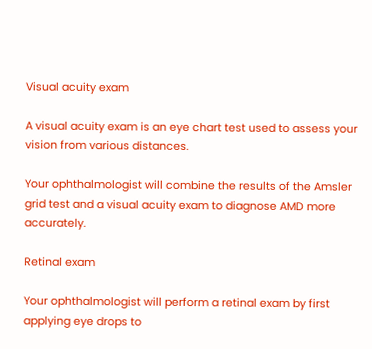Visual acuity exam

A visual acuity exam is an eye chart test used to assess your vision from various distances.

Your ophthalmologist will combine the results of the Amsler grid test and a visual acuity exam to diagnose AMD more accurately.

Retinal exam

Your ophthalmologist will perform a retinal exam by first applying eye drops to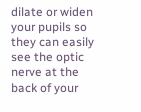dilate or widen your pupils so they can easily see the optic nerve at the back of your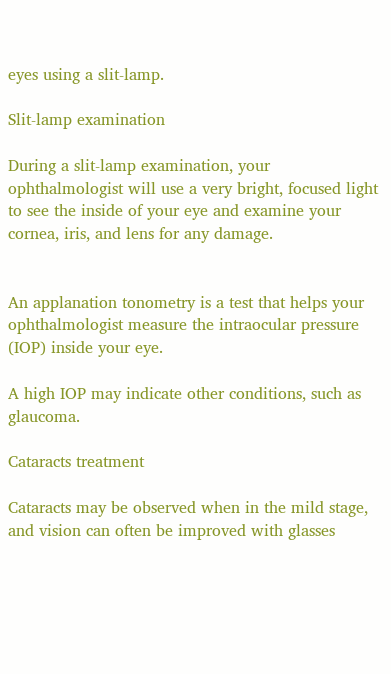eyes using a slit-lamp.

Slit-lamp examination

During a slit-lamp examination, your ophthalmologist will use a very bright, focused light to see the inside of your eye and examine your cornea, iris, and lens for any damage.


An applanation tonometry is a test that helps your ophthalmologist measure the intraocular pressure (IOP) inside your eye.

A high IOP may indicate other conditions, such as glaucoma.

Cataracts treatment

Cataracts may be observed when in the mild stage, and vision can often be improved with glasses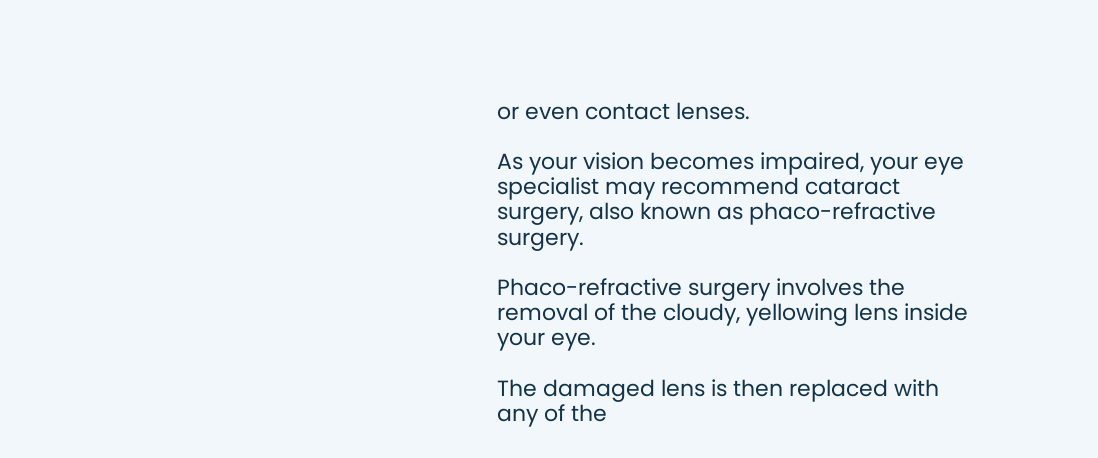or even contact lenses.

As your vision becomes impaired, your eye specialist may recommend cataract surgery, also known as phaco-refractive surgery.

Phaco-refractive surgery involves the removal of the cloudy, yellowing lens inside your eye.

The damaged lens is then replaced with any of the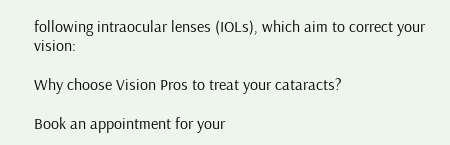following intraocular lenses (IOLs), which aim to correct your vision:

Why choose Vision Pros to treat your cataracts?

Book an appointment for your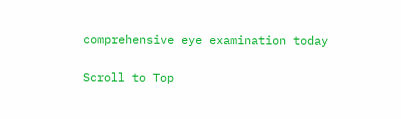comprehensive eye examination today

Scroll to Top